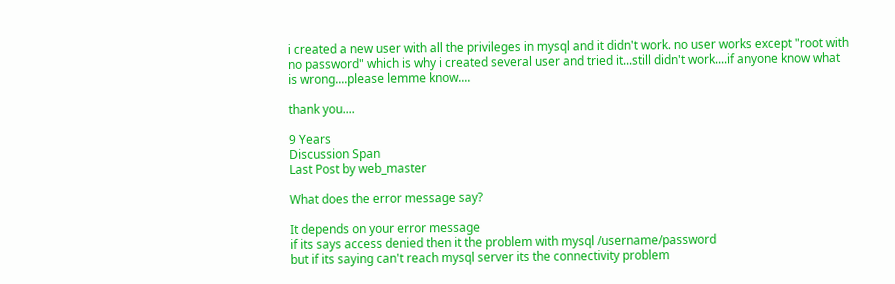i created a new user with all the privileges in mysql and it didn't work. no user works except "root with no password" which is why i created several user and tried it...still didn't work....if anyone know what is wrong....please lemme know....

thank you....

9 Years
Discussion Span
Last Post by web_master

What does the error message say?

It depends on your error message
if its says access denied then it the problem with mysql /username/password
but if its saying can't reach mysql server its the connectivity problem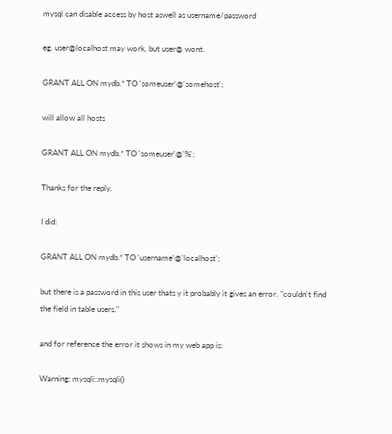mysql can disable access by host aswell as username/password

eg. user@localhost may work, but user@ wont.

GRANT ALL ON mydb.* TO 'someuser'@'somehost';

will allow all hosts

GRANT ALL ON mydb.* TO 'someuser'@'%';

Thanks for the reply.

I did:

GRANT ALL ON mydb.* TO 'username'@'localhost';

but there is a password in this user thats y it probably it gives an error. "couldn't find the field in table users."

and for reference the error it shows in my web app is:

Warning: mysqli::mysqli()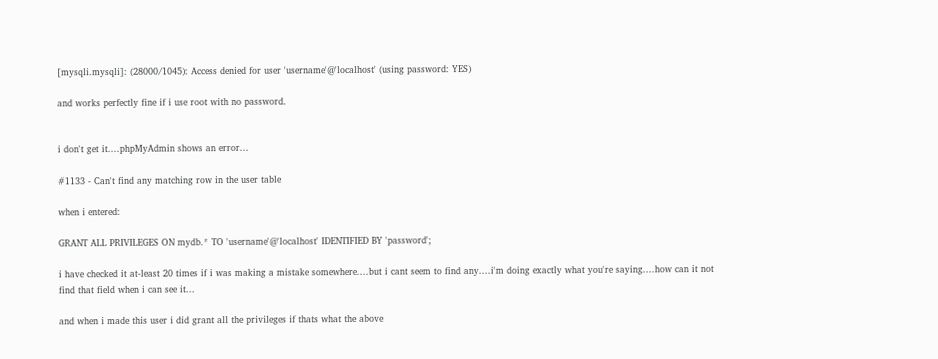[mysqli.mysqli]: (28000/1045): Access denied for user 'username'@'localhost' (using password: YES)

and works perfectly fine if i use root with no password.


i don't get it....phpMyAdmin shows an error...

#1133 - Can't find any matching row in the user table

when i entered:

GRANT ALL PRIVILEGES ON mydb.* TO 'username'@'localhost' IDENTIFIED BY 'password';

i have checked it at-least 20 times if i was making a mistake somewhere....but i cant seem to find any....i'm doing exactly what you're saying....how can it not find that field when i can see it...

and when i made this user i did grant all the privileges if thats what the above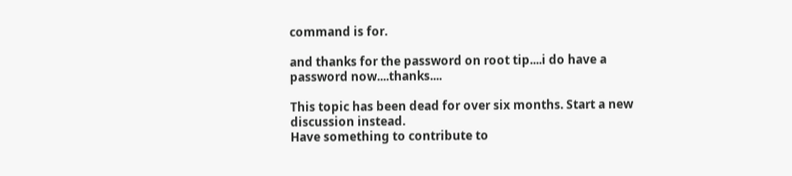command is for.

and thanks for the password on root tip....i do have a password now....thanks....

This topic has been dead for over six months. Start a new discussion instead.
Have something to contribute to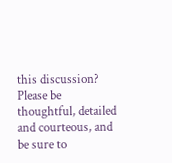this discussion? Please be thoughtful, detailed and courteous, and be sure to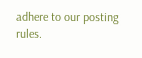adhere to our posting rules.